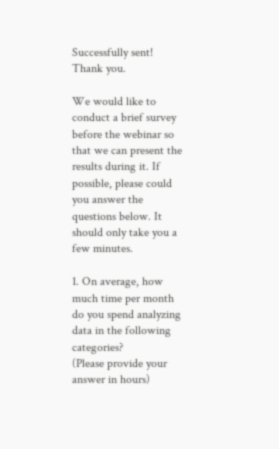Successfully sent! Thank you.

We would like to conduct a brief survey before the webinar so that we can present the results during it. If possible, please could you answer the questions below. It should only take you a few minutes.

1. On average, how much time per month do you spend analyzing data in the following categories?
(Please provide your answer in hours)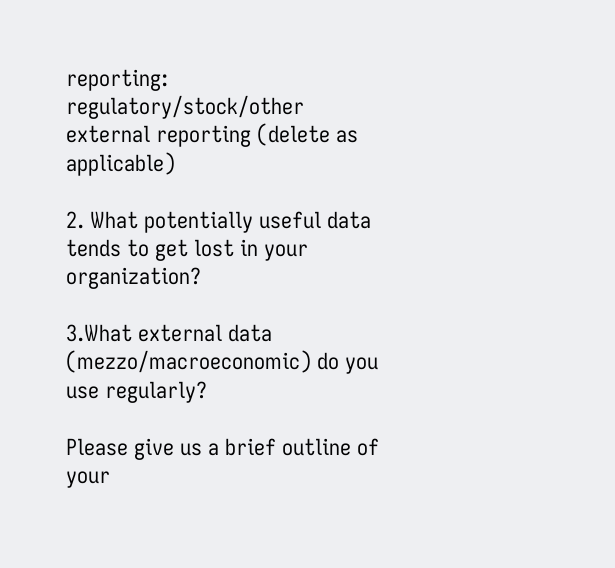reporting: regulatory/stock/other external reporting (delete as applicable)

2. What potentially useful data tends to get lost in your organization?

3.What external data (mezzo/macroeconomic) do you use regularly?

Please give us a brief outline of your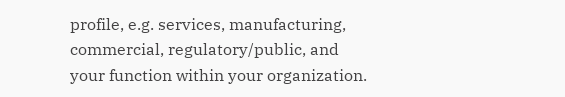profile, e.g. services, manufacturing, commercial, regulatory/public, and your function within your organization.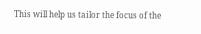This will help us tailor the focus of the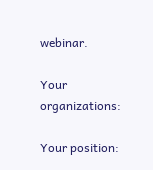webinar.

Your organizations:

Your position: